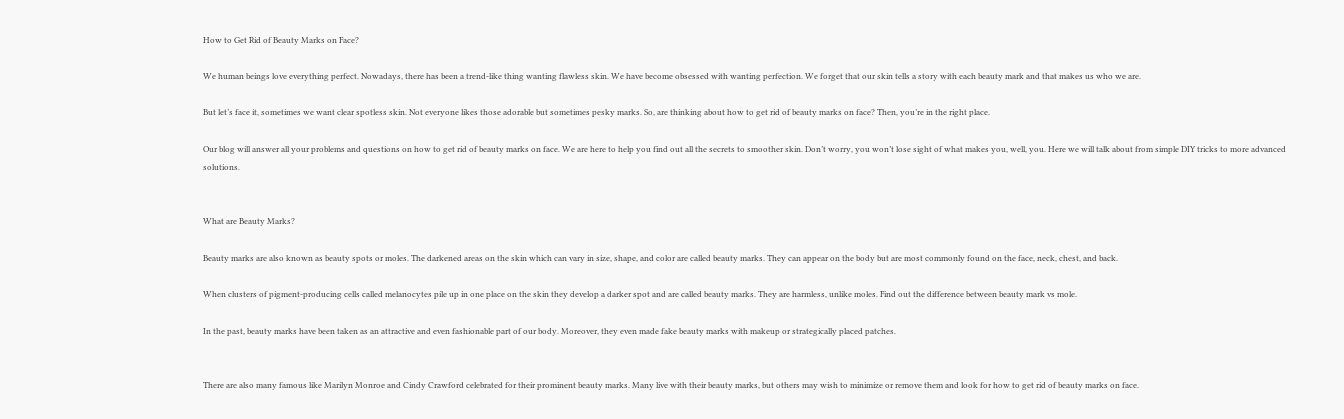How to Get Rid of Beauty Marks on Face?

We human beings love everything perfect. Nowadays, there has been a trend-like thing wanting flawless skin. We have become obsessed with wanting perfection. We forget that our skin tells a story with each beauty mark and that makes us who we are.

But let’s face it, sometimes we want clear spotless skin. Not everyone likes those adorable but sometimes pesky marks. So, are thinking about how to get rid of beauty marks on face? Then, you’re in the right place.

Our blog will answer all your problems and questions on how to get rid of beauty marks on face. We are here to help you find out all the secrets to smoother skin. Don’t worry, you won’t lose sight of what makes you, well, you. Here we will talk about from simple DIY tricks to more advanced solutions.


What are Beauty Marks?

Beauty marks are also known as beauty spots or moles. The darkened areas on the skin which can vary in size, shape, and color are called beauty marks. They can appear on the body but are most commonly found on the face, neck, chest, and back.

When clusters of pigment-producing cells called melanocytes pile up in one place on the skin they develop a darker spot and are called beauty marks. They are harmless, unlike moles. Find out the difference between beauty mark vs mole.

In the past, beauty marks have been taken as an attractive and even fashionable part of our body. Moreover, they even made fake beauty marks with makeup or strategically placed patches.


There are also many famous like Marilyn Monroe and Cindy Crawford celebrated for their prominent beauty marks. Many live with their beauty marks, but others may wish to minimize or remove them and look for how to get rid of beauty marks on face.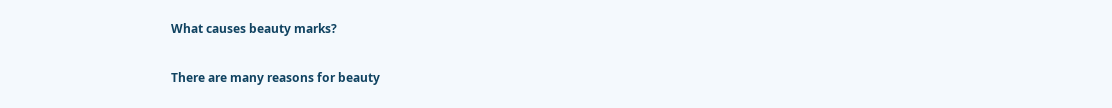What causes beauty marks?

There are many reasons for beauty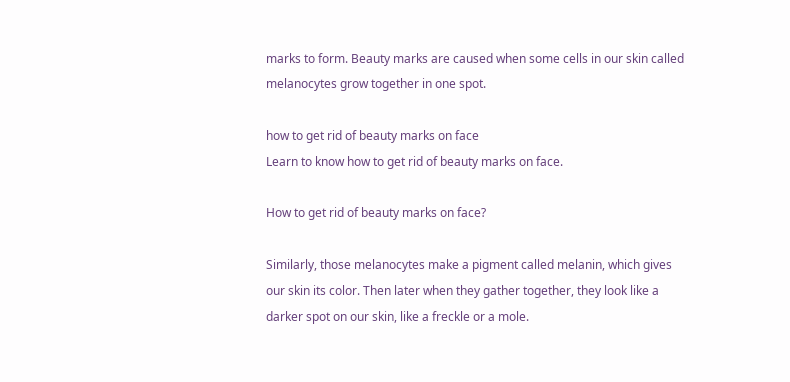marks to form. Beauty marks are caused when some cells in our skin called melanocytes grow together in one spot.

how to get rid of beauty marks on face
Learn to know how to get rid of beauty marks on face.

How to get rid of beauty marks on face?

Similarly, those melanocytes make a pigment called melanin, which gives our skin its color. Then later when they gather together, they look like a darker spot on our skin, like a freckle or a mole.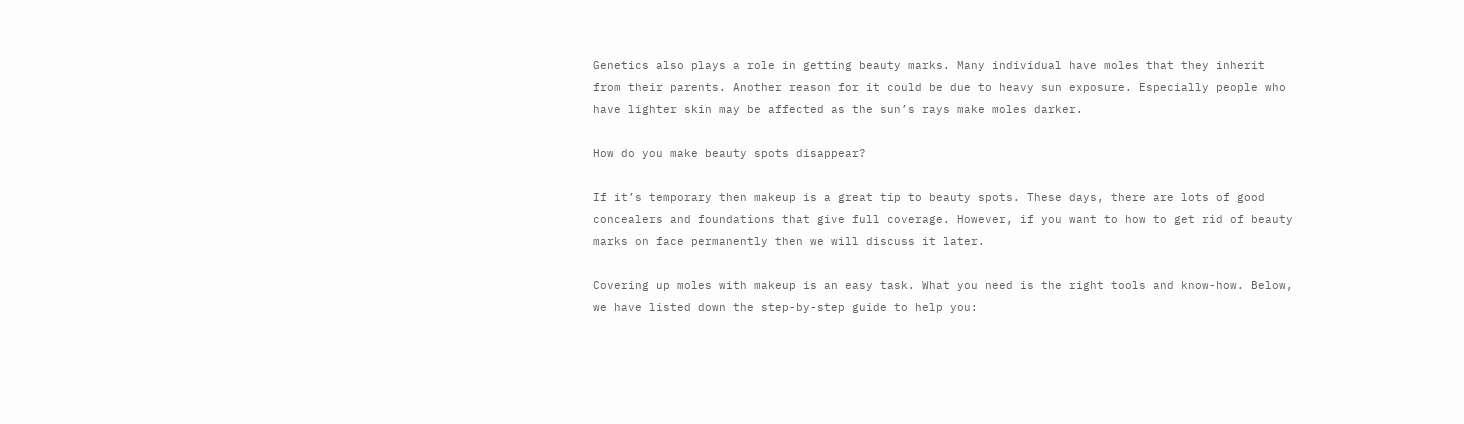Genetics also plays a role in getting beauty marks. Many individual have moles that they inherit from their parents. Another reason for it could be due to heavy sun exposure. Especially people who have lighter skin may be affected as the sun’s rays make moles darker.

How do you make beauty spots disappear?

If it’s temporary then makeup is a great tip to beauty spots. These days, there are lots of good concealers and foundations that give full coverage. However, if you want to how to get rid of beauty marks on face permanently then we will discuss it later.

Covering up moles with makeup is an easy task. What you need is the right tools and know-how. Below, we have listed down the step-by-step guide to help you: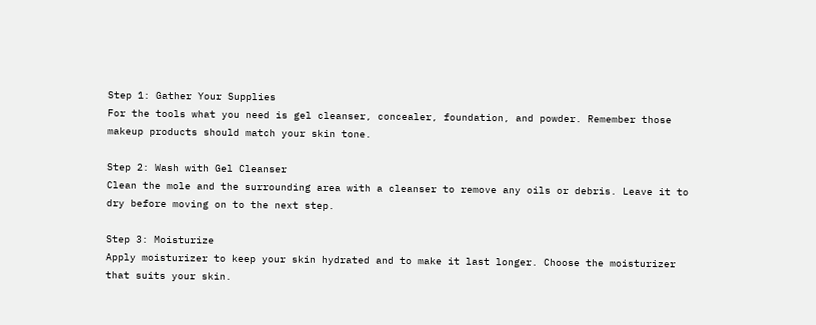Step 1: Gather Your Supplies
For the tools what you need is gel cleanser, concealer, foundation, and powder. Remember those makeup products should match your skin tone.

Step 2: Wash with Gel Cleanser
Clean the mole and the surrounding area with a cleanser to remove any oils or debris. Leave it to dry before moving on to the next step.

Step 3: Moisturize
Apply moisturizer to keep your skin hydrated and to make it last longer. Choose the moisturizer that suits your skin.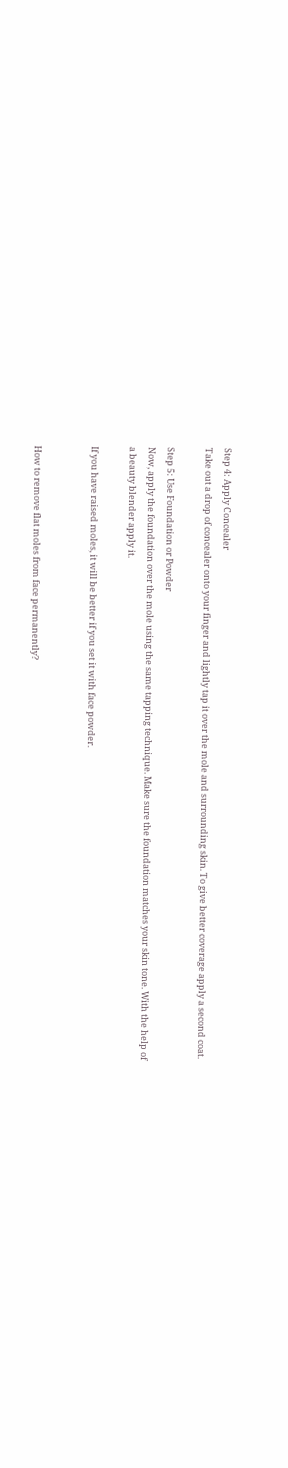Step 4: Apply Concealer
Take out a drop of concealer onto your finger and lightly tap it over the mole and surrounding skin. To give better coverage apply a second coat.

Step 5: Use Foundation or Powder
Now, apply the foundation over the mole using the same tapping technique. Make sure the foundation matches your skin tone. With the help of a beauty blender apply it.

If you have raised moles, it will be better if you set it with face powder.


How to remove flat moles from face permanently?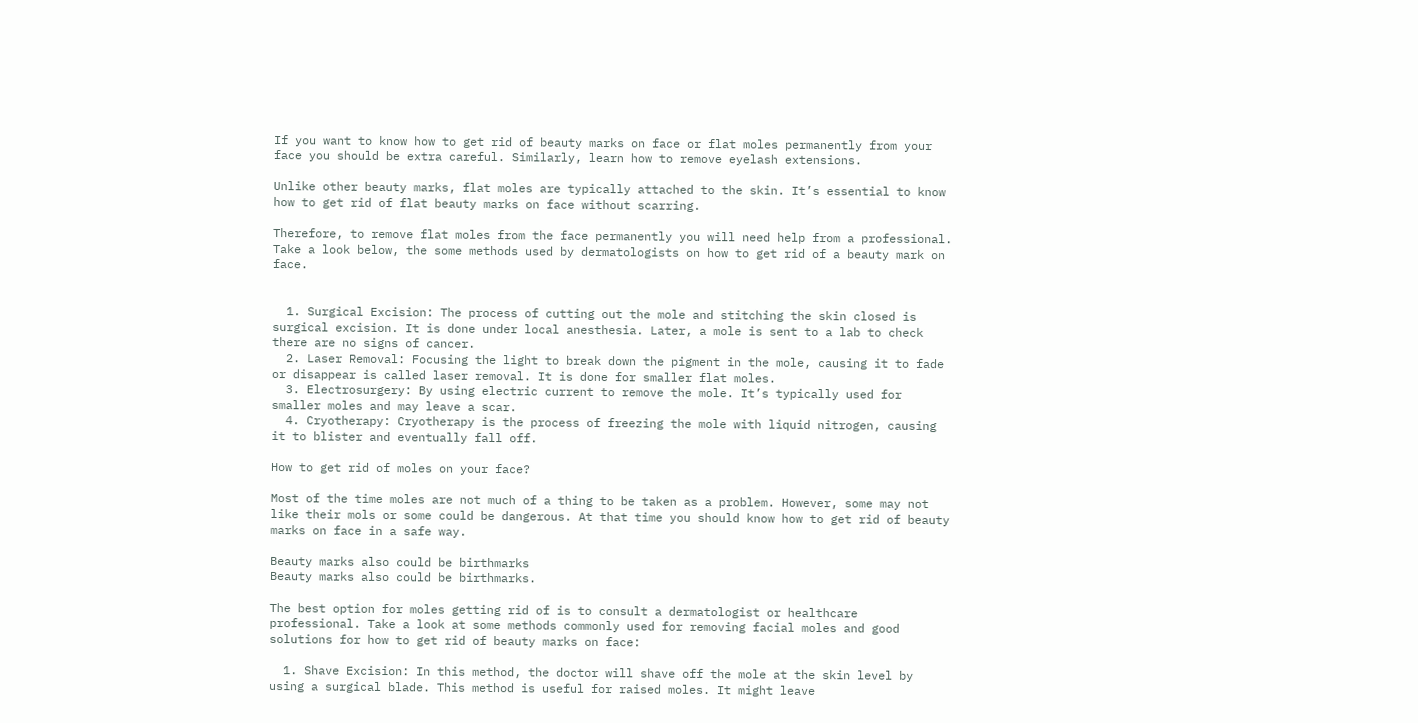If you want to know how to get rid of beauty marks on face or flat moles permanently from your face you should be extra careful. Similarly, learn how to remove eyelash extensions.

Unlike other beauty marks, flat moles are typically attached to the skin. It’s essential to know how to get rid of flat beauty marks on face without scarring.

Therefore, to remove flat moles from the face permanently you will need help from a professional. Take a look below, the some methods used by dermatologists on how to get rid of a beauty mark on face.


  1. Surgical Excision: The process of cutting out the mole and stitching the skin closed is surgical excision. It is done under local anesthesia. Later, a mole is sent to a lab to check there are no signs of cancer.
  2. Laser Removal: Focusing the light to break down the pigment in the mole, causing it to fade or disappear is called laser removal. It is done for smaller flat moles.
  3. Electrosurgery: By using electric current to remove the mole. It’s typically used for smaller moles and may leave a scar.
  4. Cryotherapy: Cryotherapy is the process of freezing the mole with liquid nitrogen, causing it to blister and eventually fall off.

How to get rid of moles on your face?

Most of the time moles are not much of a thing to be taken as a problem. However, some may not like their mols or some could be dangerous. At that time you should know how to get rid of beauty marks on face in a safe way.

Beauty marks also could be birthmarks
Beauty marks also could be birthmarks.

The best option for moles getting rid of is to consult a dermatologist or healthcare professional. Take a look at some methods commonly used for removing facial moles and good solutions for how to get rid of beauty marks on face:

  1. Shave Excision: In this method, the doctor will shave off the mole at the skin level by using a surgical blade. This method is useful for raised moles. It might leave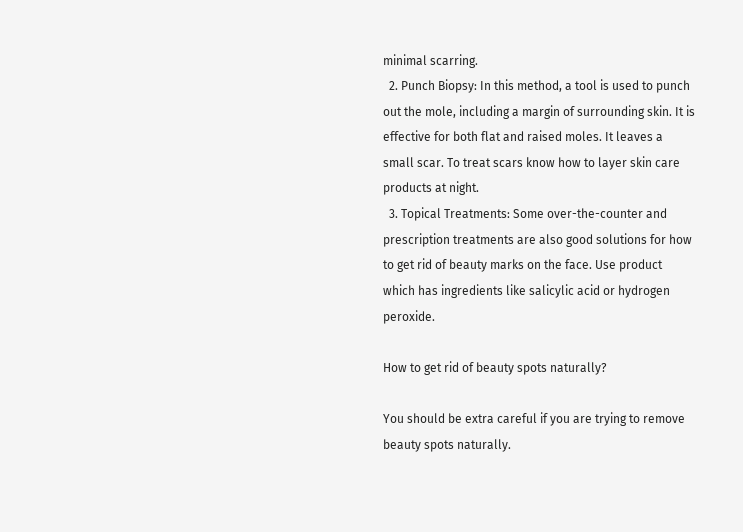minimal scarring.
  2. Punch Biopsy: In this method, a tool is used to punch out the mole, including a margin of surrounding skin. It is effective for both flat and raised moles. It leaves a small scar. To treat scars know how to layer skin care products at night.
  3. Topical Treatments: Some over-the-counter and prescription treatments are also good solutions for how to get rid of beauty marks on the face. Use product which has ingredients like salicylic acid or hydrogen peroxide.

How to get rid of beauty spots naturally?

You should be extra careful if you are trying to remove beauty spots naturally.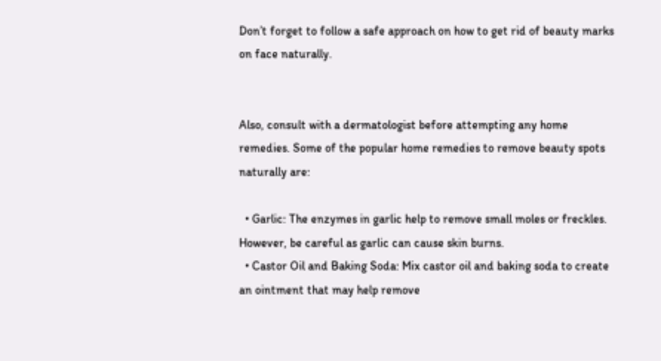Don’t forget to follow a safe approach on how to get rid of beauty marks on face naturally.


Also, consult with a dermatologist before attempting any home remedies. Some of the popular home remedies to remove beauty spots naturally are:

  • Garlic: The enzymes in garlic help to remove small moles or freckles. However, be careful as garlic can cause skin burns.
  • Castor Oil and Baking Soda: Mix castor oil and baking soda to create an ointment that may help remove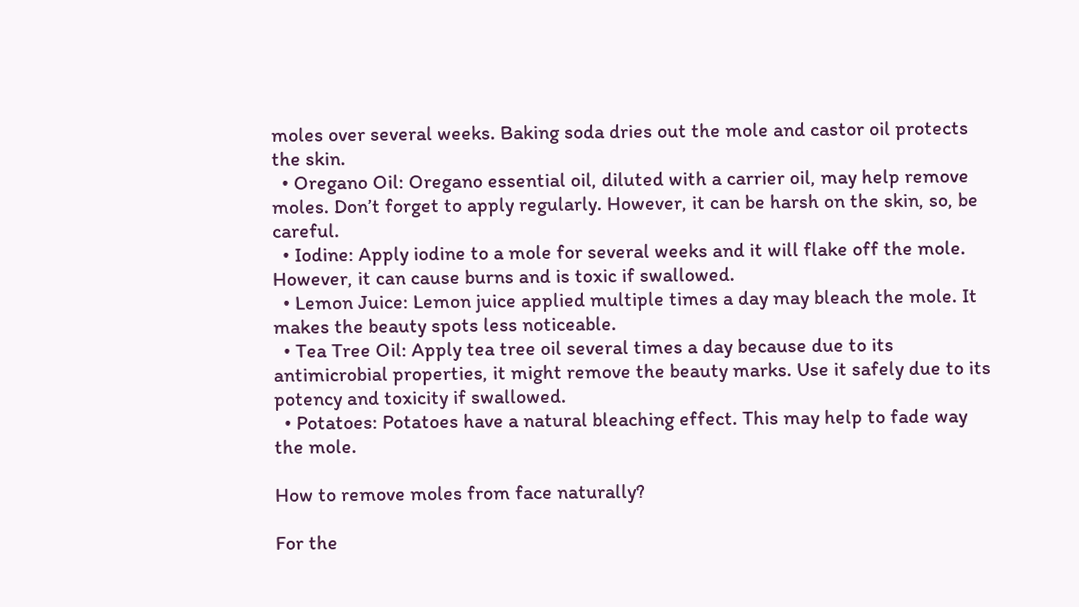moles over several weeks. Baking soda dries out the mole and castor oil protects the skin.
  • Oregano Oil: Oregano essential oil, diluted with a carrier oil, may help remove moles. Don’t forget to apply regularly. However, it can be harsh on the skin, so, be careful.
  • Iodine: Apply iodine to a mole for several weeks and it will flake off the mole. However, it can cause burns and is toxic if swallowed.
  • Lemon Juice: Lemon juice applied multiple times a day may bleach the mole. It makes the beauty spots less noticeable.
  • Tea Tree Oil: Apply tea tree oil several times a day because due to its antimicrobial properties, it might remove the beauty marks. Use it safely due to its potency and toxicity if swallowed.
  • Potatoes: Potatoes have a natural bleaching effect. This may help to fade way the mole.

How to remove moles from face naturally?

For the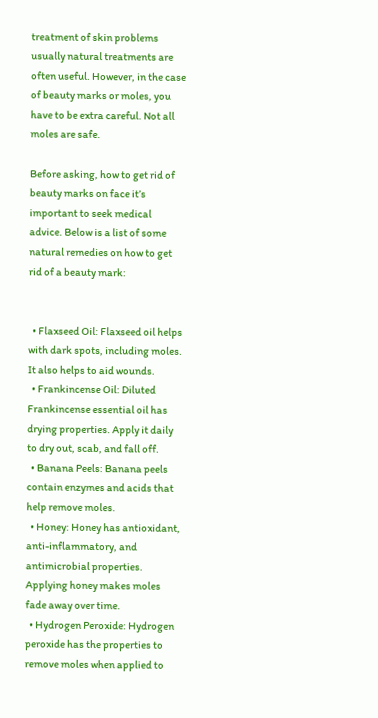treatment of skin problems usually natural treatments are often useful. However, in the case of beauty marks or moles, you have to be extra careful. Not all moles are safe.

Before asking, how to get rid of beauty marks on face it’s important to seek medical advice. Below is a list of some natural remedies on how to get rid of a beauty mark:


  • Flaxseed Oil: Flaxseed oil helps with dark spots, including moles. It also helps to aid wounds.
  • Frankincense Oil: Diluted Frankincense essential oil has drying properties. Apply it daily to dry out, scab, and fall off.
  • Banana Peels: Banana peels contain enzymes and acids that help remove moles.
  • Honey: Honey has antioxidant, anti-inflammatory, and antimicrobial properties. Applying honey makes moles fade away over time.
  • Hydrogen Peroxide: Hydrogen peroxide has the properties to remove moles when applied to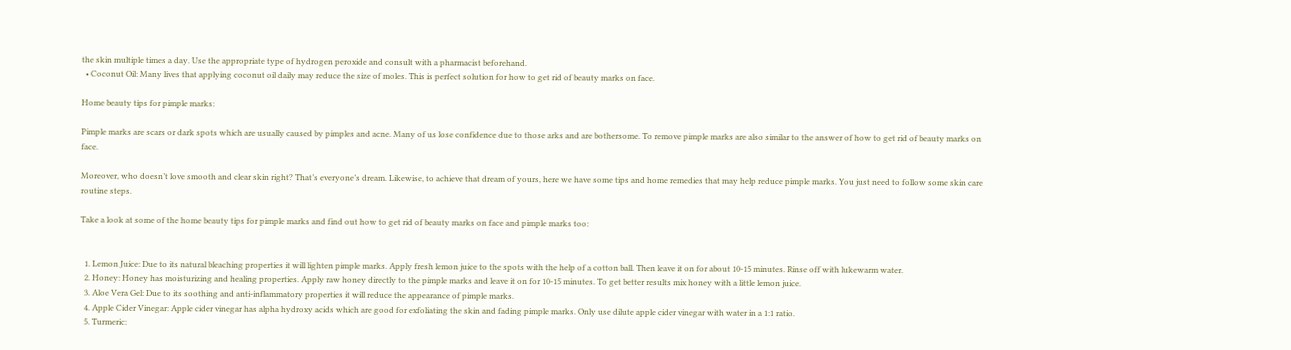the skin multiple times a day. Use the appropriate type of hydrogen peroxide and consult with a pharmacist beforehand.
  • Coconut Oil: Many lives that applying coconut oil daily may reduce the size of moles. This is perfect solution for how to get rid of beauty marks on face.

Home beauty tips for pimple marks:

Pimple marks are scars or dark spots which are usually caused by pimples and acne. Many of us lose confidence due to those arks and are bothersome. To remove pimple marks are also similar to the answer of how to get rid of beauty marks on face.

Moreover, who doesn’t love smooth and clear skin right? That’s everyone’s dream. Likewise, to achieve that dream of yours, here we have some tips and home remedies that may help reduce pimple marks. You just need to follow some skin care routine steps.

Take a look at some of the home beauty tips for pimple marks and find out how to get rid of beauty marks on face and pimple marks too:


  1. Lemon Juice: Due to its natural bleaching properties it will lighten pimple marks. Apply fresh lemon juice to the spots with the help of a cotton ball. Then leave it on for about 10-15 minutes. Rinse off with lukewarm water.
  2. Honey: Honey has moisturizing and healing properties. Apply raw honey directly to the pimple marks and leave it on for 10-15 minutes. To get better results mix honey with a little lemon juice.
  3. Aloe Vera Gel: Due to its soothing and anti-inflammatory properties it will reduce the appearance of pimple marks.
  4. Apple Cider Vinegar: Apple cider vinegar has alpha hydroxy acids which are good for exfoliating the skin and fading pimple marks. Only use dilute apple cider vinegar with water in a 1:1 ratio.
  5. Turmeric: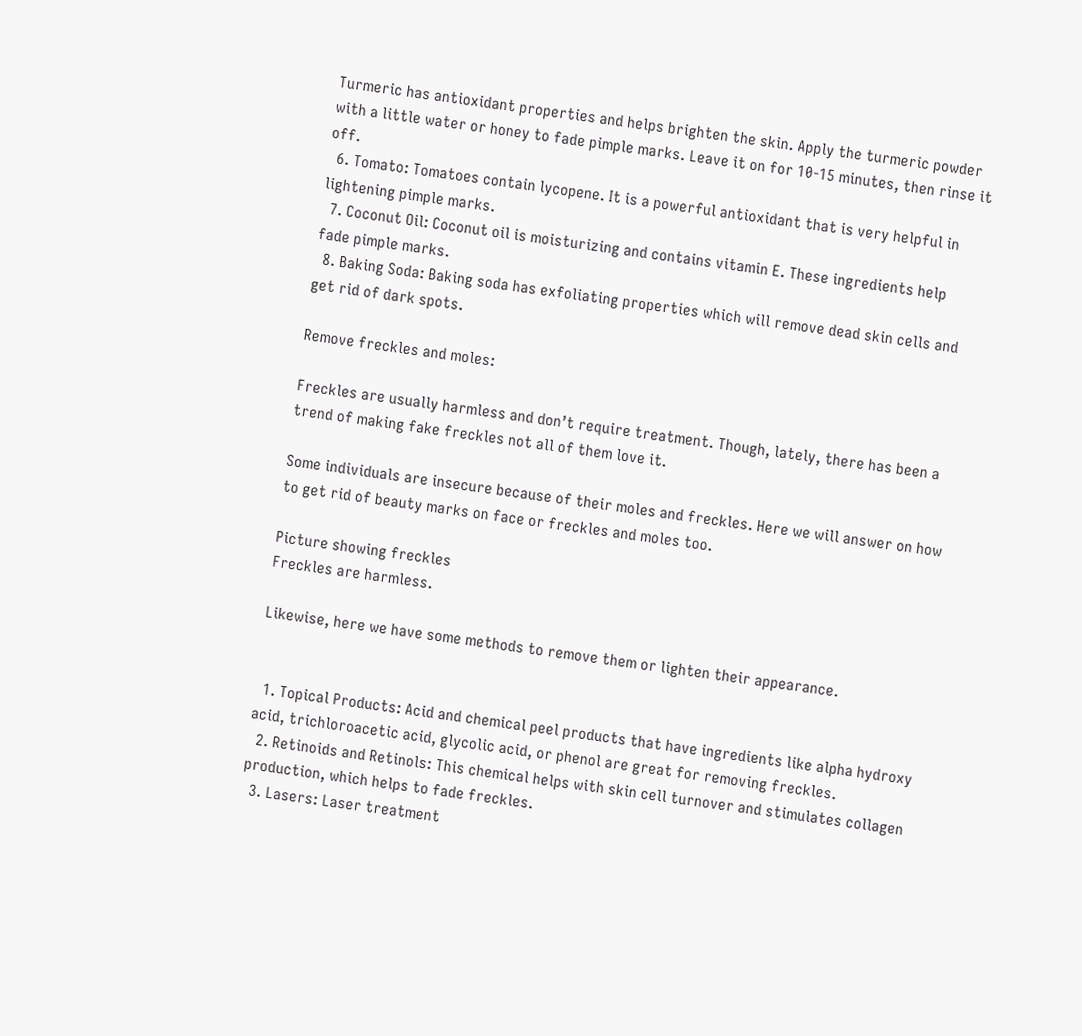Turmeric has antioxidant properties and helps brighten the skin. Apply the turmeric powder with a little water or honey to fade pimple marks. Leave it on for 10-15 minutes, then rinse it off.
  6. Tomato: Tomatoes contain lycopene. It is a powerful antioxidant that is very helpful in lightening pimple marks.
  7. Coconut Oil: Coconut oil is moisturizing and contains vitamin E. These ingredients help fade pimple marks.
  8. Baking Soda: Baking soda has exfoliating properties which will remove dead skin cells and get rid of dark spots.

Remove freckles and moles:

Freckles are usually harmless and don’t require treatment. Though, lately, there has been a trend of making fake freckles not all of them love it.

Some individuals are insecure because of their moles and freckles. Here we will answer on how to get rid of beauty marks on face or freckles and moles too.

Picture showing freckles
Freckles are harmless.

Likewise, here we have some methods to remove them or lighten their appearance.


  1. Topical Products: Acid and chemical peel products that have ingredients like alpha hydroxy acid, trichloroacetic acid, glycolic acid, or phenol are great for removing freckles.
  2. Retinoids and Retinols: This chemical helps with skin cell turnover and stimulates collagen production, which helps to fade freckles.
  3. Lasers: Laser treatment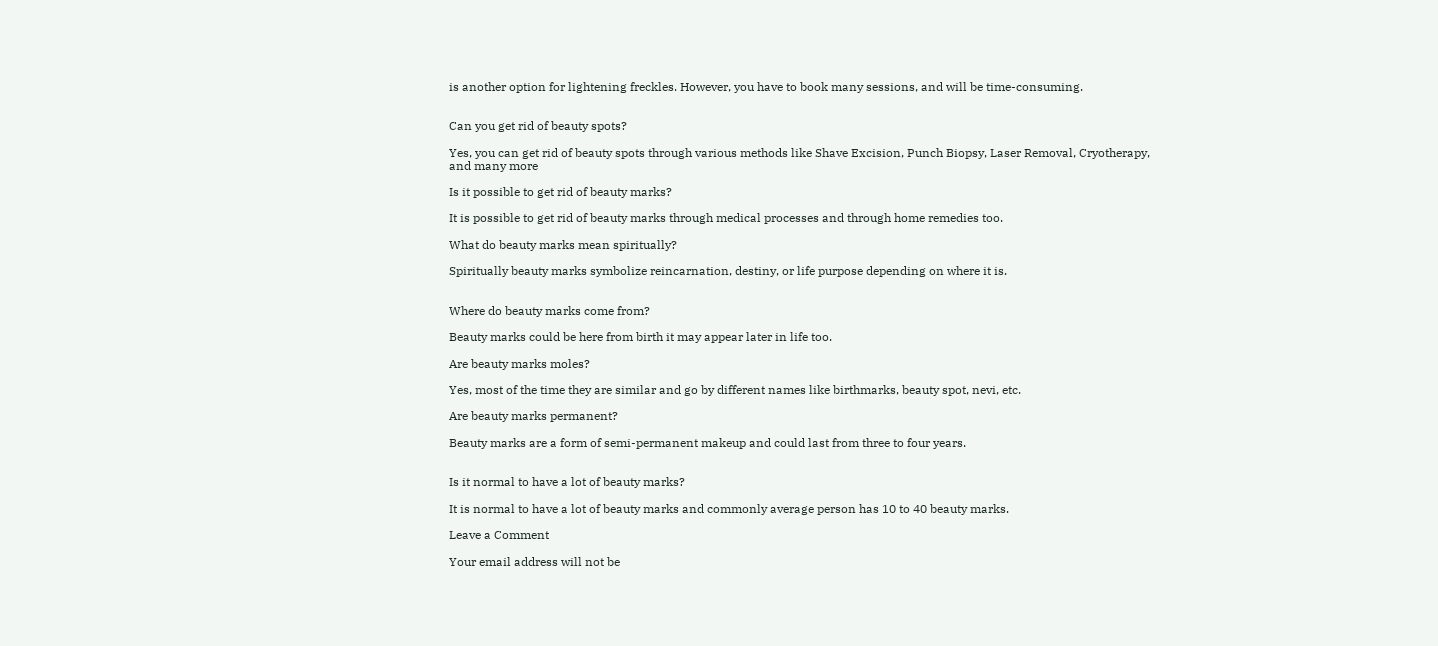is another option for lightening freckles. However, you have to book many sessions, and will be time-consuming.


Can you get rid of beauty spots?

Yes, you can get rid of beauty spots through various methods like Shave Excision, Punch Biopsy, Laser Removal, Cryotherapy, and many more

Is it possible to get rid of beauty marks?

It is possible to get rid of beauty marks through medical processes and through home remedies too.

What do beauty marks mean spiritually?

Spiritually beauty marks symbolize reincarnation, destiny, or life purpose depending on where it is.


Where do beauty marks come from?

Beauty marks could be here from birth it may appear later in life too.

Are beauty marks moles?

Yes, most of the time they are similar and go by different names like birthmarks, beauty spot, nevi, etc.

Are beauty marks permanent?

Beauty marks are a form of semi-permanent makeup and could last from three to four years.


Is it normal to have a lot of beauty marks?

It is normal to have a lot of beauty marks and commonly average person has 10 to 40 beauty marks.

Leave a Comment

Your email address will not be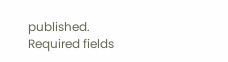published. Required fields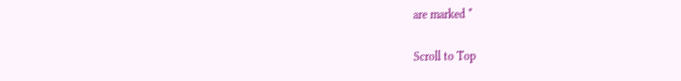are marked *

Scroll to Top